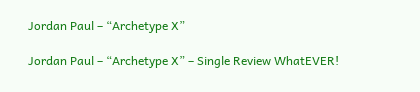Jordan Paul – “Archetype X”

Jordan Paul – “Archetype X” – Single Review WhatEVER!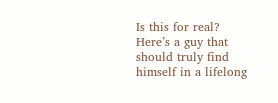Is this for real? Here’s a guy that should truly find himself in a lifelong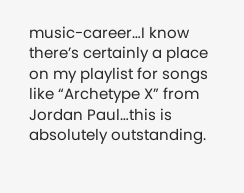music-career…I know there’s certainly a place on my playlist for songs like “Archetype X” from Jordan Paul…this is absolutely outstanding.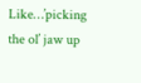Like…’picking the ol’ jaw up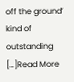off the ground’ kind of outstanding […]Read More